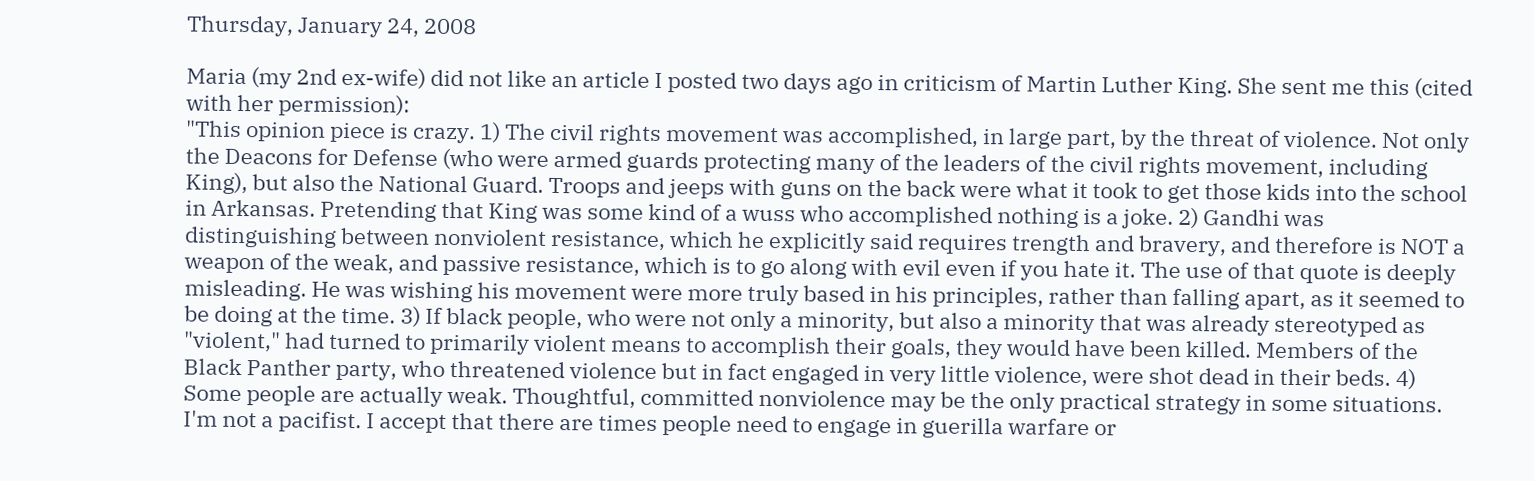Thursday, January 24, 2008

Maria (my 2nd ex-wife) did not like an article I posted two days ago in criticism of Martin Luther King. She sent me this (cited with her permission):
"This opinion piece is crazy. 1) The civil rights movement was accomplished, in large part, by the threat of violence. Not only the Deacons for Defense (who were armed guards protecting many of the leaders of the civil rights movement, including King), but also the National Guard. Troops and jeeps with guns on the back were what it took to get those kids into the school in Arkansas. Pretending that King was some kind of a wuss who accomplished nothing is a joke. 2) Gandhi was distinguishing between nonviolent resistance, which he explicitly said requires trength and bravery, and therefore is NOT a weapon of the weak, and passive resistance, which is to go along with evil even if you hate it. The use of that quote is deeply misleading. He was wishing his movement were more truly based in his principles, rather than falling apart, as it seemed to be doing at the time. 3) If black people, who were not only a minority, but also a minority that was already stereotyped as "violent," had turned to primarily violent means to accomplish their goals, they would have been killed. Members of the Black Panther party, who threatened violence but in fact engaged in very little violence, were shot dead in their beds. 4) Some people are actually weak. Thoughtful, committed nonviolence may be the only practical strategy in some situations. I'm not a pacifist. I accept that there are times people need to engage in guerilla warfare or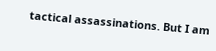tactical assassinations. But I am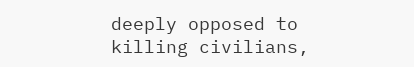deeply opposed to killing civilians,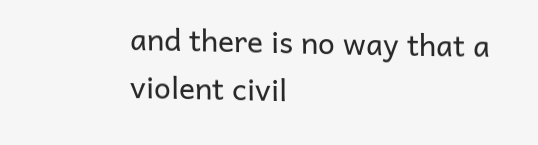and there is no way that a violent civil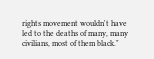rights movement wouldn't have led to the deaths of many, many civilians, most of them black."